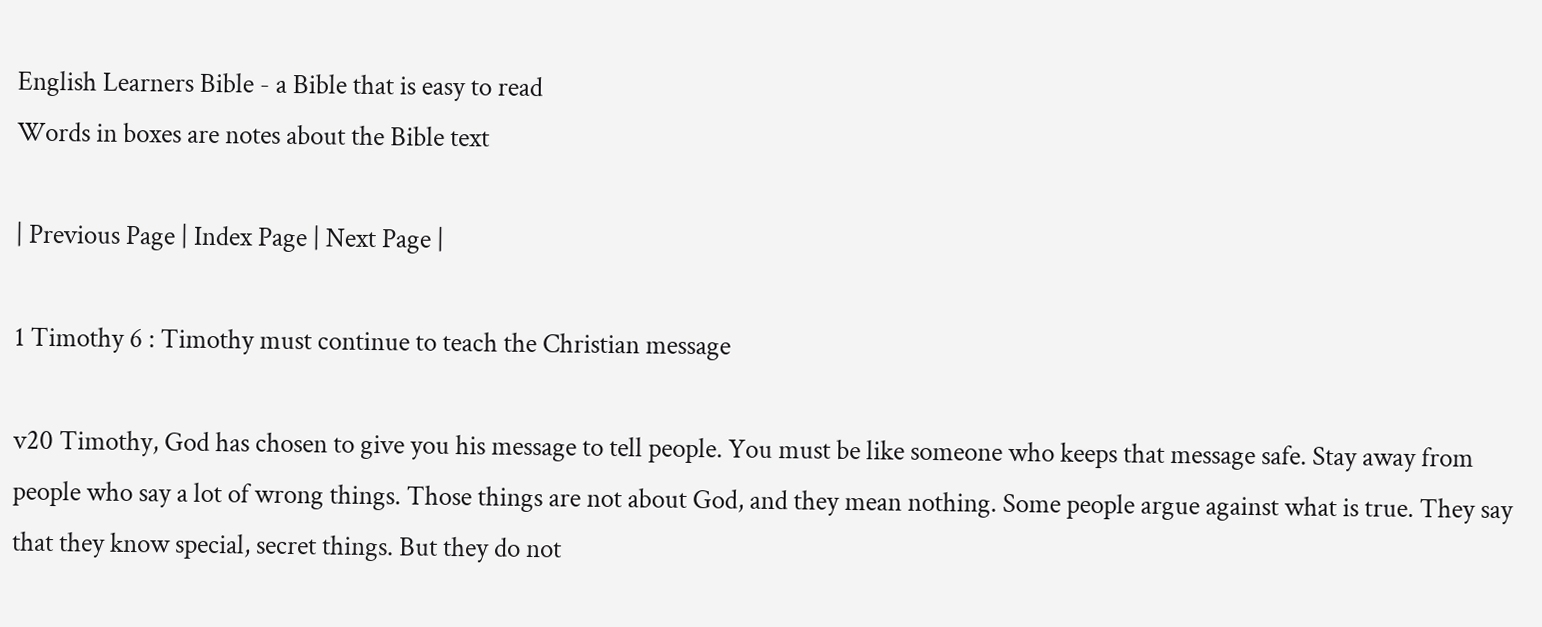English Learners Bible - a Bible that is easy to read
Words in boxes are notes about the Bible text

| Previous Page | Index Page | Next Page |

1 Timothy 6 : Timothy must continue to teach the Christian message

v20 Timothy, God has chosen to give you his message to tell people. You must be like someone who keeps that message safe. Stay away from people who say a lot of wrong things. Those things are not about God, and they mean nothing. Some people argue against what is true. They say that they know special, secret things. But they do not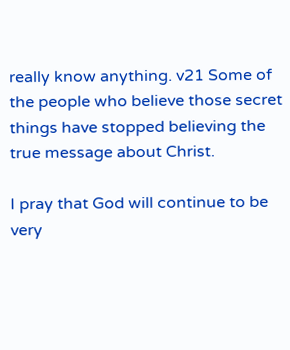really know anything. v21 Some of the people who believe those secret things have stopped believing the true message about Christ.

I pray that God will continue to be very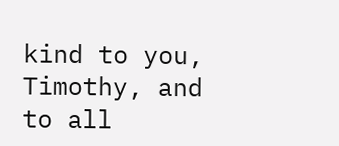kind to you, Timothy, and to all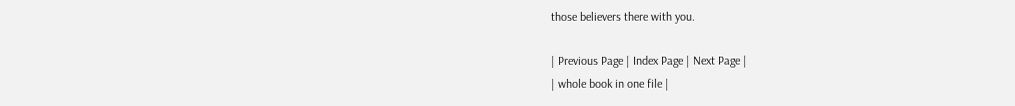those believers there with you.

| Previous Page | Index Page | Next Page |
| whole book in one file |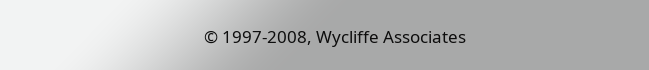© 1997-2008, Wycliffe Associates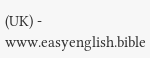(UK) - www.easyenglish.bible